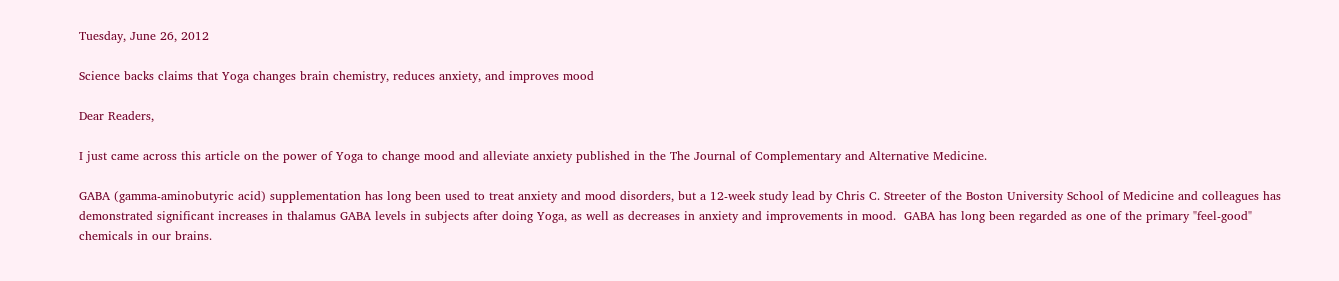Tuesday, June 26, 2012

Science backs claims that Yoga changes brain chemistry, reduces anxiety, and improves mood

Dear Readers,

I just came across this article on the power of Yoga to change mood and alleviate anxiety published in the The Journal of Complementary and Alternative Medicine.

GABA (gamma-aminobutyric acid) supplementation has long been used to treat anxiety and mood disorders, but a 12-week study lead by Chris C. Streeter of the Boston University School of Medicine and colleagues has demonstrated significant increases in thalamus GABA levels in subjects after doing Yoga, as well as decreases in anxiety and improvements in mood.  GABA has long been regarded as one of the primary "feel-good" chemicals in our brains.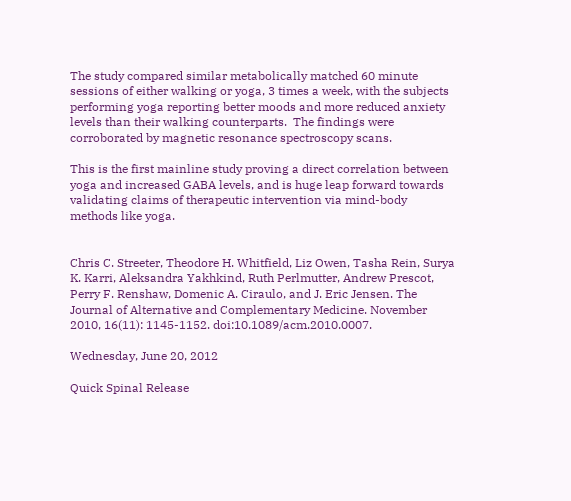The study compared similar metabolically matched 60 minute sessions of either walking or yoga, 3 times a week, with the subjects performing yoga reporting better moods and more reduced anxiety levels than their walking counterparts.  The findings were corroborated by magnetic resonance spectroscopy scans.

This is the first mainline study proving a direct correlation between yoga and increased GABA levels, and is huge leap forward towards validating claims of therapeutic intervention via mind-body methods like yoga.


Chris C. Streeter, Theodore H. Whitfield, Liz Owen, Tasha Rein, Surya K. Karri, Aleksandra Yakhkind, Ruth Perlmutter, Andrew Prescot, Perry F. Renshaw, Domenic A. Ciraulo, and J. Eric Jensen. The Journal of Alternative and Complementary Medicine. November 2010, 16(11): 1145-1152. doi:10.1089/acm.2010.0007.

Wednesday, June 20, 2012

Quick Spinal Release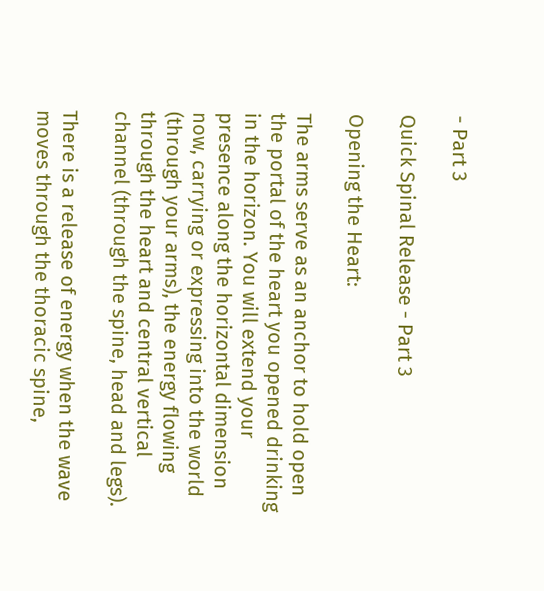- Part 3

Quick Spinal Release - Part 3

Opening the Heart:

The arms serve as an anchor to hold open the portal of the heart you opened drinking in the horizon. You will extend your presence along the horizontal dimension now, carrying or expressing into the world (through your arms), the energy flowing through the heart and central vertical channel (through the spine, head and legs).

There is a release of energy when the wave moves through the thoracic spine,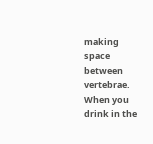making space between vertebrae. When you drink in the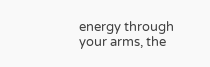energy through your arms, the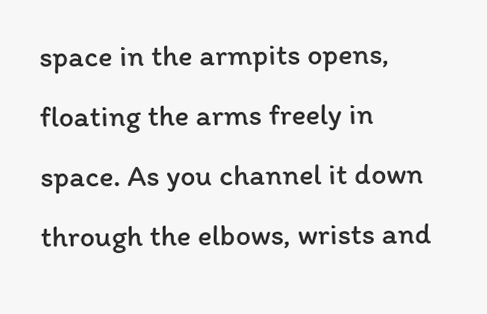space in the armpits opens, floating the arms freely in space. As you channel it down through the elbows, wrists and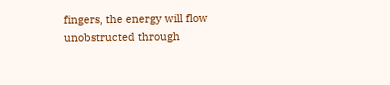fingers, the energy will flow unobstructed through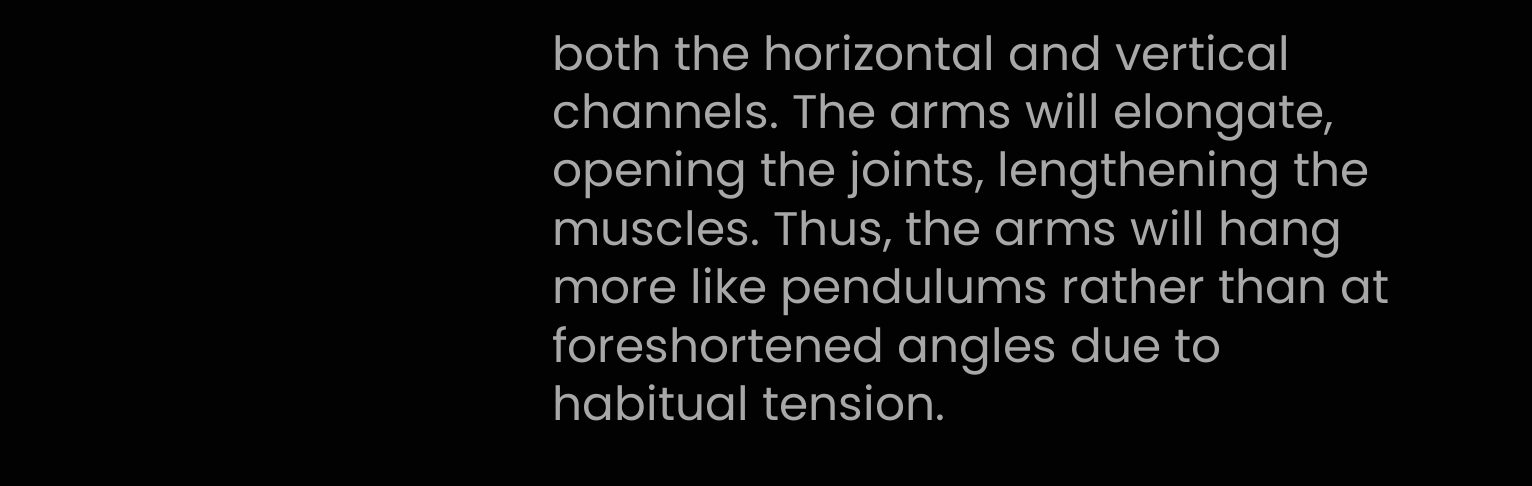both the horizontal and vertical channels. The arms will elongate, opening the joints, lengthening the muscles. Thus, the arms will hang more like pendulums rather than at foreshortened angles due to habitual tension.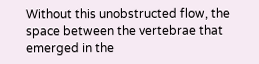Without this unobstructed flow, the space between the vertebrae that emerged in the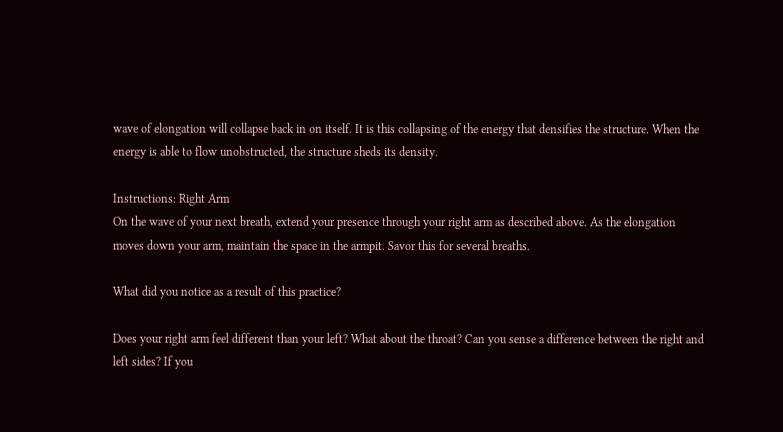wave of elongation will collapse back in on itself. It is this collapsing of the energy that densifies the structure. When the energy is able to flow unobstructed, the structure sheds its density.

Instructions: Right Arm
On the wave of your next breath, extend your presence through your right arm as described above. As the elongation moves down your arm, maintain the space in the armpit. Savor this for several breaths.

What did you notice as a result of this practice?

Does your right arm feel different than your left? What about the throat? Can you sense a difference between the right and left sides? If you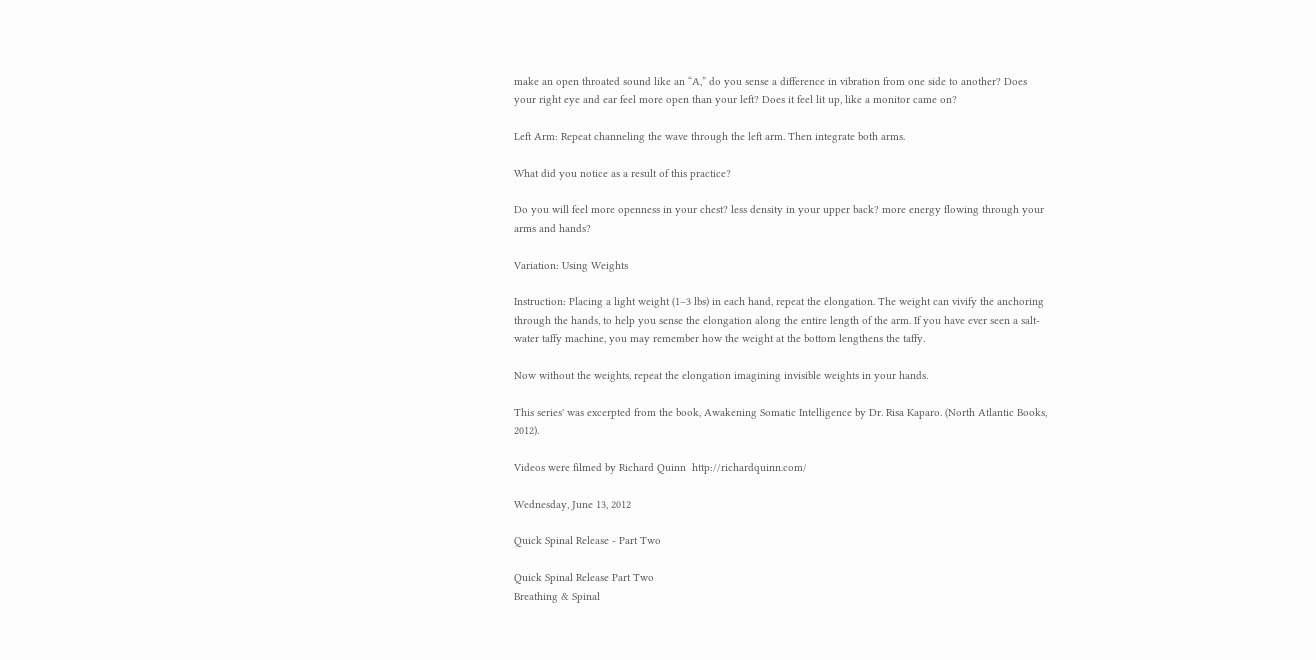make an open throated sound like an “A,” do you sense a difference in vibration from one side to another? Does your right eye and ear feel more open than your left? Does it feel lit up, like a monitor came on?

Left Arm: Repeat channeling the wave through the left arm. Then integrate both arms.

What did you notice as a result of this practice?

Do you will feel more openness in your chest? less density in your upper back? more energy flowing through your arms and hands?

Variation: Using Weights

Instruction: Placing a light weight (1–3 lbs) in each hand, repeat the elongation. The weight can vivify the anchoring through the hands, to help you sense the elongation along the entire length of the arm. If you have ever seen a salt-water taffy machine, you may remember how the weight at the bottom lengthens the taffy.

Now without the weights, repeat the elongation imagining invisible weights in your hands.

This series' was excerpted from the book, Awakening Somatic Intelligence by Dr. Risa Kaparo. (North Atlantic Books, 2012).

Videos were filmed by Richard Quinn  http://richardquinn.com/

Wednesday, June 13, 2012

Quick Spinal Release - Part Two

Quick Spinal Release Part Two
Breathing & Spinal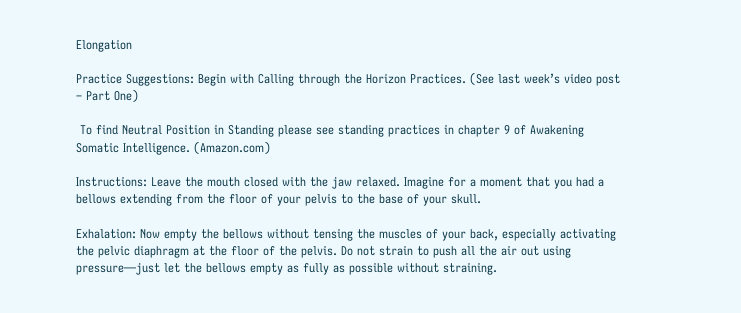Elongation

Practice Suggestions: Begin with Calling through the Horizon Practices. (See last week’s video post – Part One)

 To find Neutral Position in Standing please see standing practices in chapter 9 of Awakening Somatic Intelligence. (Amazon.com)

Instructions: Leave the mouth closed with the jaw relaxed. Imagine for a moment that you had a bellows extending from the floor of your pelvis to the base of your skull.

Exhalation: Now empty the bellows without tensing the muscles of your back, especially activating the pelvic diaphragm at the floor of the pelvis. Do not strain to push all the air out using pressure—just let the bellows empty as fully as possible without straining.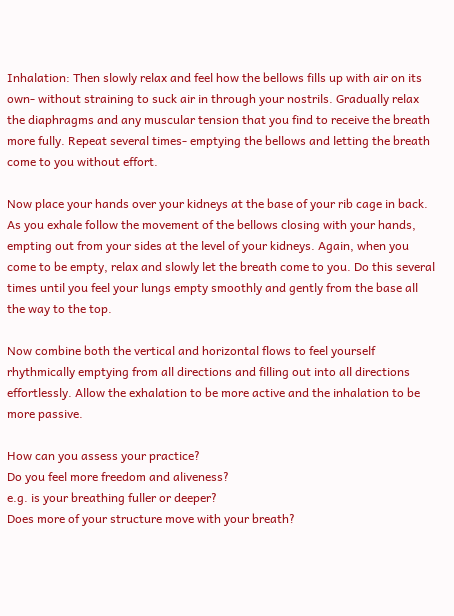Inhalation: Then slowly relax and feel how the bellows fills up with air on its own- without straining to suck air in through your nostrils. Gradually relax the diaphragms and any muscular tension that you find to receive the breath more fully. Repeat several times- emptying the bellows and letting the breath come to you without effort.

Now place your hands over your kidneys at the base of your rib cage in back. As you exhale follow the movement of the bellows closing with your hands, empting out from your sides at the level of your kidneys. Again, when you come to be empty, relax and slowly let the breath come to you. Do this several times until you feel your lungs empty smoothly and gently from the base all the way to the top.

Now combine both the vertical and horizontal flows to feel yourself rhythmically emptying from all directions and filling out into all directions effortlessly. Allow the exhalation to be more active and the inhalation to be more passive.

How can you assess your practice?
Do you feel more freedom and aliveness?
e.g. is your breathing fuller or deeper?
Does more of your structure move with your breath?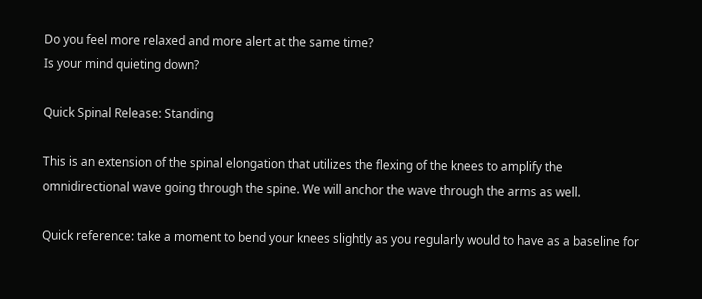Do you feel more relaxed and more alert at the same time?
Is your mind quieting down?

Quick Spinal Release: Standing

This is an extension of the spinal elongation that utilizes the flexing of the knees to amplify the omnidirectional wave going through the spine. We will anchor the wave through the arms as well.

Quick reference: take a moment to bend your knees slightly as you regularly would to have as a baseline for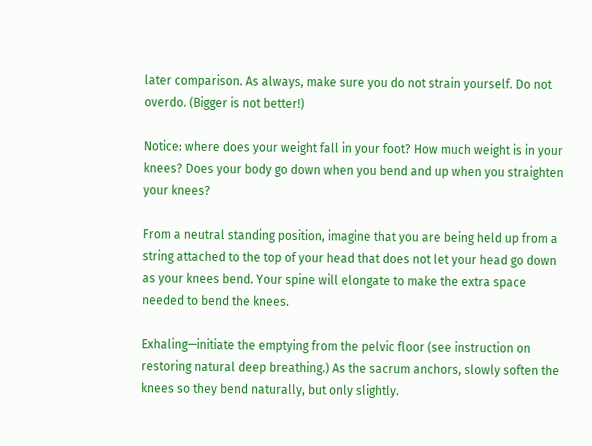later comparison. As always, make sure you do not strain yourself. Do not overdo. (Bigger is not better!)

Notice: where does your weight fall in your foot? How much weight is in your knees? Does your body go down when you bend and up when you straighten your knees?

From a neutral standing position, imagine that you are being held up from a string attached to the top of your head that does not let your head go down as your knees bend. Your spine will elongate to make the extra space needed to bend the knees.

Exhaling—initiate the emptying from the pelvic floor (see instruction on restoring natural deep breathing.) As the sacrum anchors, slowly soften the knees so they bend naturally, but only slightly.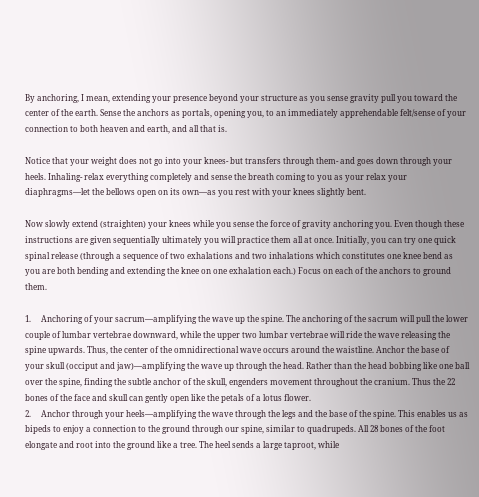By anchoring, I mean, extending your presence beyond your structure as you sense gravity pull you toward the center of the earth. Sense the anchors as portals, opening you, to an immediately apprehendable felt/sense of your connection to both heaven and earth, and all that is.

Notice that your weight does not go into your knees- but transfers through them- and goes down through your heels. Inhaling- relax everything completely and sense the breath coming to you as your relax your diaphragms—let the bellows open on its own—as you rest with your knees slightly bent.

Now slowly extend (straighten) your knees while you sense the force of gravity anchoring you. Even though these instructions are given sequentially ultimately you will practice them all at once. Initially, you can try one quick spinal release (through a sequence of two exhalations and two inhalations which constitutes one knee bend as you are both bending and extending the knee on one exhalation each.) Focus on each of the anchors to ground them.

1.     Anchoring of your sacrum—amplifying the wave up the spine. The anchoring of the sacrum will pull the lower couple of lumbar vertebrae downward, while the upper two lumbar vertebrae will ride the wave releasing the spine upwards. Thus, the center of the omnidirectional wave occurs around the waistline. Anchor the base of your skull (occiput and jaw)—amplifying the wave up through the head. Rather than the head bobbing like one ball over the spine, finding the subtle anchor of the skull, engenders movement throughout the cranium. Thus the 22 bones of the face and skull can gently open like the petals of a lotus flower.
2.     Anchor through your heels—amplifying the wave through the legs and the base of the spine. This enables us as bipeds to enjoy a connection to the ground through our spine, similar to quadrupeds. All 28 bones of the foot elongate and root into the ground like a tree. The heel sends a large taproot, while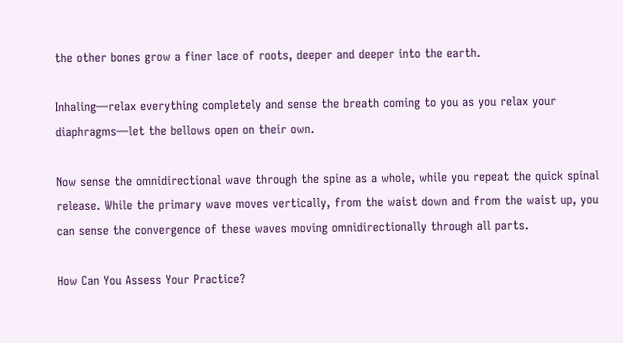the other bones grow a finer lace of roots, deeper and deeper into the earth.

Inhaling—relax everything completely and sense the breath coming to you as you relax your diaphragms—let the bellows open on their own.

Now sense the omnidirectional wave through the spine as a whole, while you repeat the quick spinal release. While the primary wave moves vertically, from the waist down and from the waist up, you can sense the convergence of these waves moving omnidirectionally through all parts.

How Can You Assess Your Practice?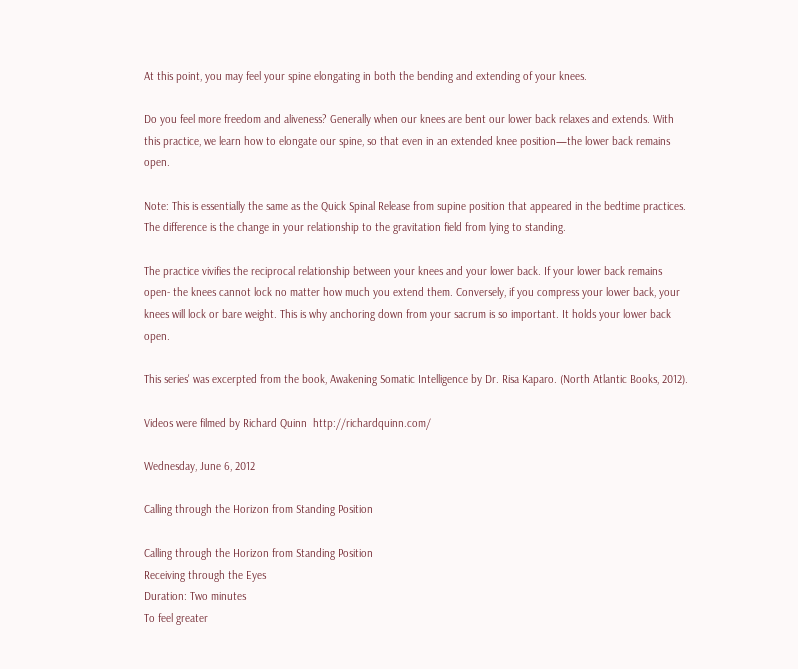At this point, you may feel your spine elongating in both the bending and extending of your knees.

Do you feel more freedom and aliveness? Generally when our knees are bent our lower back relaxes and extends. With this practice, we learn how to elongate our spine, so that even in an extended knee position—the lower back remains open.

Note: This is essentially the same as the Quick Spinal Release from supine position that appeared in the bedtime practices. The difference is the change in your relationship to the gravitation field from lying to standing.

The practice vivifies the reciprocal relationship between your knees and your lower back. If your lower back remains open- the knees cannot lock no matter how much you extend them. Conversely, if you compress your lower back, your knees will lock or bare weight. This is why anchoring down from your sacrum is so important. It holds your lower back open.

This series' was excerpted from the book, Awakening Somatic Intelligence by Dr. Risa Kaparo. (North Atlantic Books, 2012).

Videos were filmed by Richard Quinn  http://richardquinn.com/

Wednesday, June 6, 2012

Calling through the Horizon from Standing Position

Calling through the Horizon from Standing Position
Receiving through the Eyes
Duration: Two minutes
To feel greater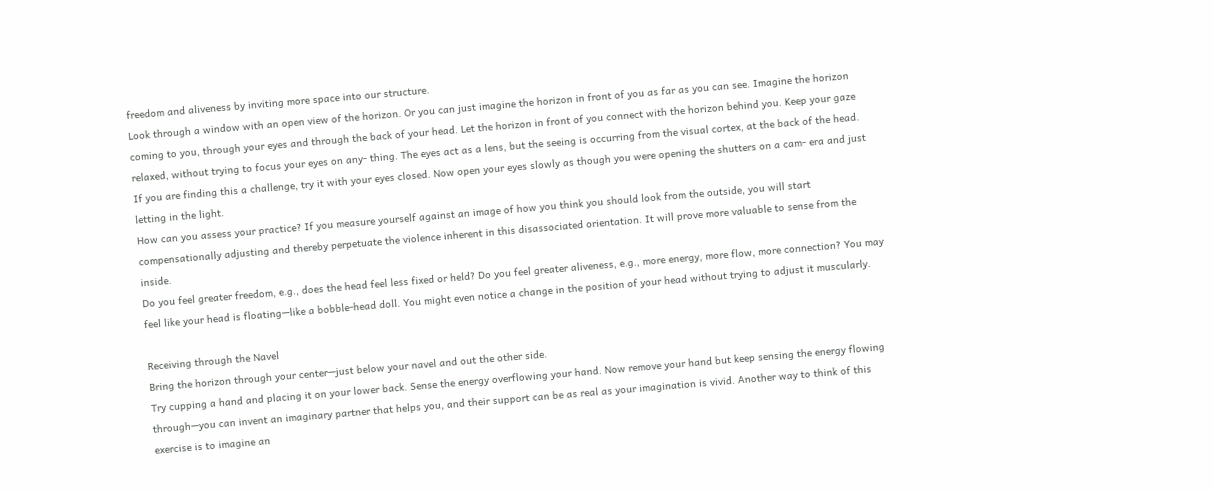freedom and aliveness by inviting more space into our structure.
Look through a window with an open view of the horizon. Or you can just imagine the horizon in front of you as far as you can see. Imagine the horizon coming to you, through your eyes and through the back of your head. Let the horizon in front of you connect with the horizon behind you. Keep your gaze relaxed, without trying to focus your eyes on any- thing. The eyes act as a lens, but the seeing is occurring from the visual cortex, at the back of the head.
If you are finding this a challenge, try it with your eyes closed. Now open your eyes slowly as though you were opening the shutters on a cam- era and just letting in the light.
How can you assess your practice? If you measure yourself against an image of how you think you should look from the outside, you will start compensationally adjusting and thereby perpetuate the violence inherent in this disassociated orientation. It will prove more valuable to sense from the inside.
Do you feel greater freedom, e.g., does the head feel less fixed or held? Do you feel greater aliveness, e.g., more energy, more flow, more connection? You may feel like your head is floating—like a bobble-head doll. You might even notice a change in the position of your head without trying to adjust it muscularly.

Receiving through the Navel
Bring the horizon through your center—just below your navel and out the other side.
Try cupping a hand and placing it on your lower back. Sense the energy overflowing your hand. Now remove your hand but keep sensing the energy flowing through—you can invent an imaginary partner that helps you, and their support can be as real as your imagination is vivid. Another way to think of this exercise is to imagine an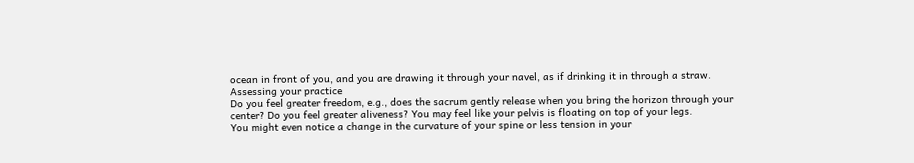ocean in front of you, and you are drawing it through your navel, as if drinking it in through a straw.
Assessing your practice
Do you feel greater freedom, e.g., does the sacrum gently release when you bring the horizon through your center? Do you feel greater aliveness? You may feel like your pelvis is floating on top of your legs.
You might even notice a change in the curvature of your spine or less tension in your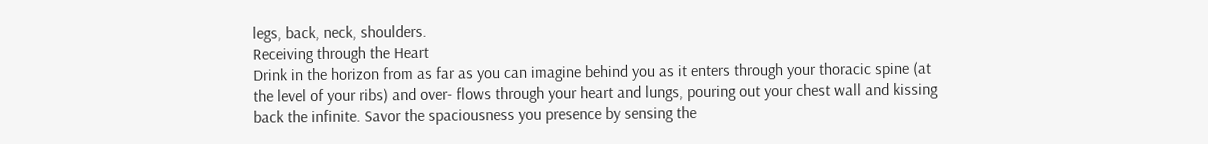legs, back, neck, shoulders.
Receiving through the Heart
Drink in the horizon from as far as you can imagine behind you as it enters through your thoracic spine (at the level of your ribs) and over- flows through your heart and lungs, pouring out your chest wall and kissing back the infinite. Savor the spaciousness you presence by sensing the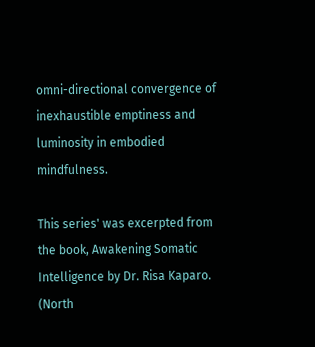omni-directional convergence of inexhaustible emptiness and luminosity in embodied mindfulness.

This series' was excerpted from the book, Awakening Somatic Intelligence by Dr. Risa Kaparo. (North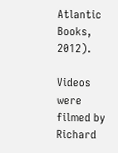Atlantic Books, 2012).

Videos were filmed by Richard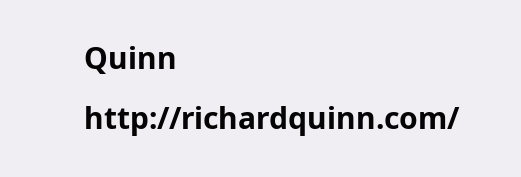Quinn  http://richardquinn.com/